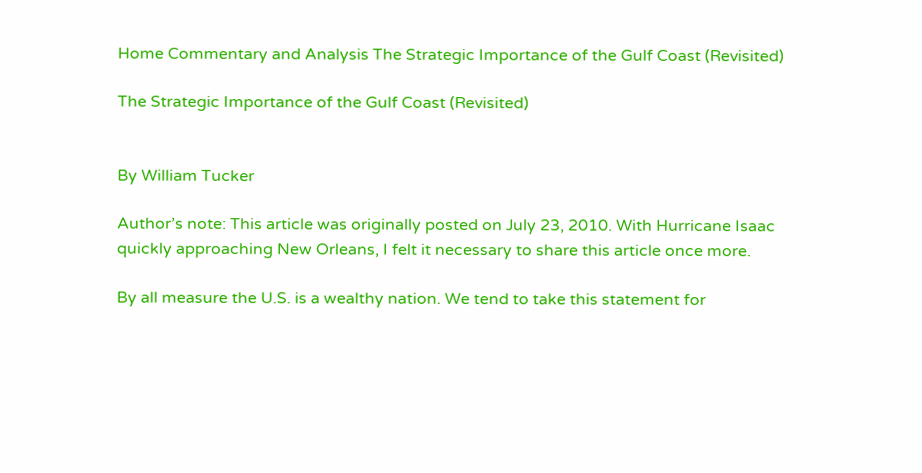Home Commentary and Analysis The Strategic Importance of the Gulf Coast (Revisited)

The Strategic Importance of the Gulf Coast (Revisited)


By William Tucker

Author’s note: This article was originally posted on July 23, 2010. With Hurricane Isaac quickly approaching New Orleans, I felt it necessary to share this article once more.

By all measure the U.S. is a wealthy nation. We tend to take this statement for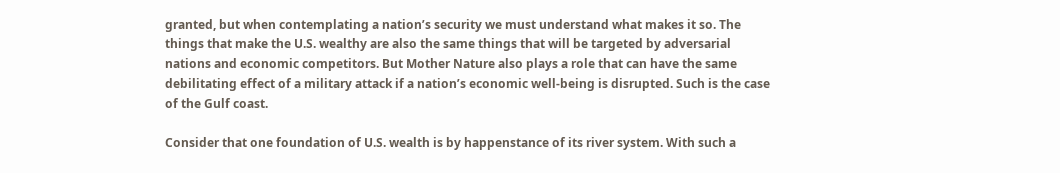granted, but when contemplating a nation’s security we must understand what makes it so. The things that make the U.S. wealthy are also the same things that will be targeted by adversarial nations and economic competitors. But Mother Nature also plays a role that can have the same debilitating effect of a military attack if a nation’s economic well-being is disrupted. Such is the case of the Gulf coast.

Consider that one foundation of U.S. wealth is by happenstance of its river system. With such a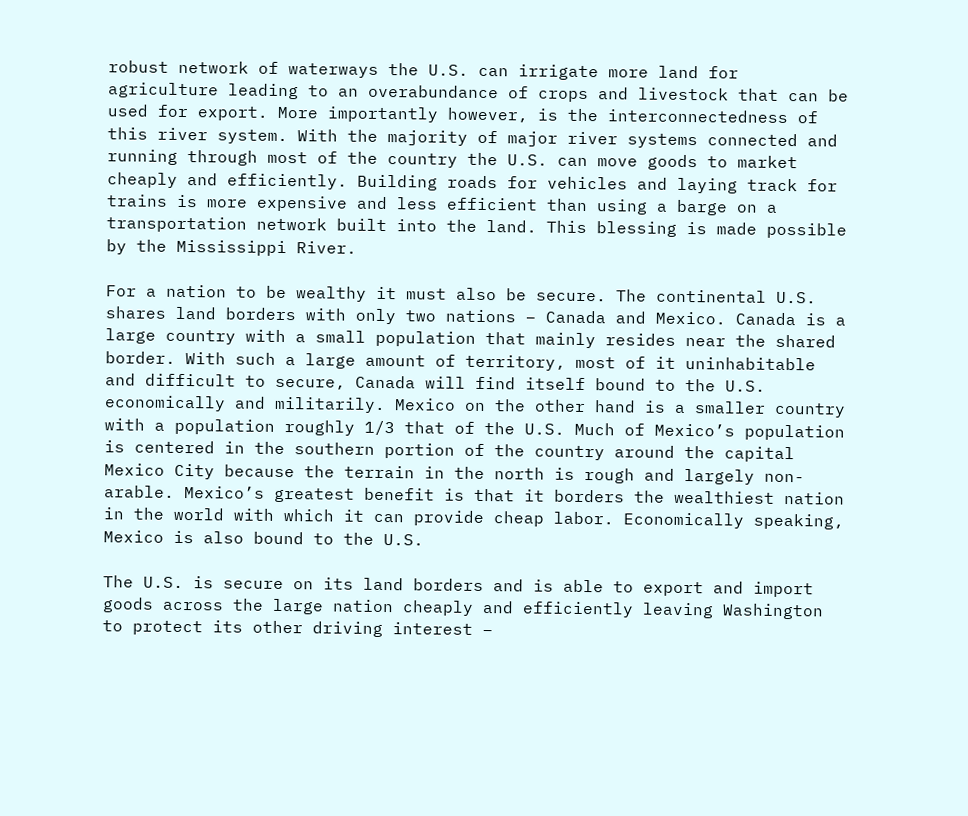robust network of waterways the U.S. can irrigate more land for agriculture leading to an overabundance of crops and livestock that can be used for export. More importantly however, is the interconnectedness of this river system. With the majority of major river systems connected and running through most of the country the U.S. can move goods to market cheaply and efficiently. Building roads for vehicles and laying track for trains is more expensive and less efficient than using a barge on a transportation network built into the land. This blessing is made possible by the Mississippi River.

For a nation to be wealthy it must also be secure. The continental U.S. shares land borders with only two nations – Canada and Mexico. Canada is a large country with a small population that mainly resides near the shared border. With such a large amount of territory, most of it uninhabitable and difficult to secure, Canada will find itself bound to the U.S. economically and militarily. Mexico on the other hand is a smaller country with a population roughly 1/3 that of the U.S. Much of Mexico’s population is centered in the southern portion of the country around the capital Mexico City because the terrain in the north is rough and largely non-arable. Mexico’s greatest benefit is that it borders the wealthiest nation in the world with which it can provide cheap labor. Economically speaking, Mexico is also bound to the U.S.

The U.S. is secure on its land borders and is able to export and import goods across the large nation cheaply and efficiently leaving Washington to protect its other driving interest –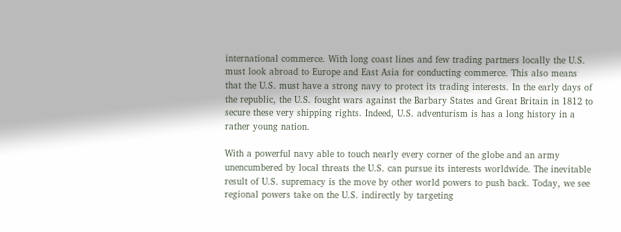international commerce. With long coast lines and few trading partners locally the U.S. must look abroad to Europe and East Asia for conducting commerce. This also means that the U.S. must have a strong navy to protect its trading interests. In the early days of the republic, the U.S. fought wars against the Barbary States and Great Britain in 1812 to secure these very shipping rights. Indeed, U.S. adventurism is has a long history in a rather young nation.

With a powerful navy able to touch nearly every corner of the globe and an army unencumbered by local threats the U.S. can pursue its interests worldwide. The inevitable result of U.S. supremacy is the move by other world powers to push back. Today, we see regional powers take on the U.S. indirectly by targeting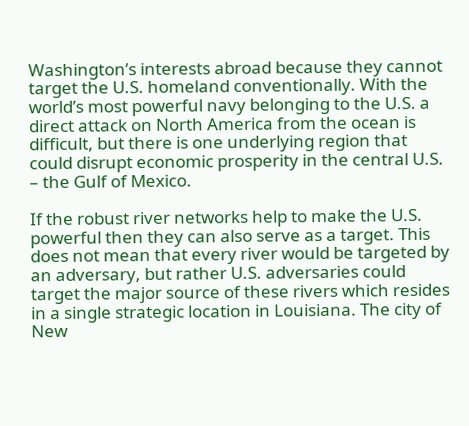Washington’s interests abroad because they cannot target the U.S. homeland conventionally. With the world’s most powerful navy belonging to the U.S. a direct attack on North America from the ocean is difficult, but there is one underlying region that could disrupt economic prosperity in the central U.S. – the Gulf of Mexico.

If the robust river networks help to make the U.S. powerful then they can also serve as a target. This does not mean that every river would be targeted by an adversary, but rather U.S. adversaries could target the major source of these rivers which resides in a single strategic location in Louisiana. The city of New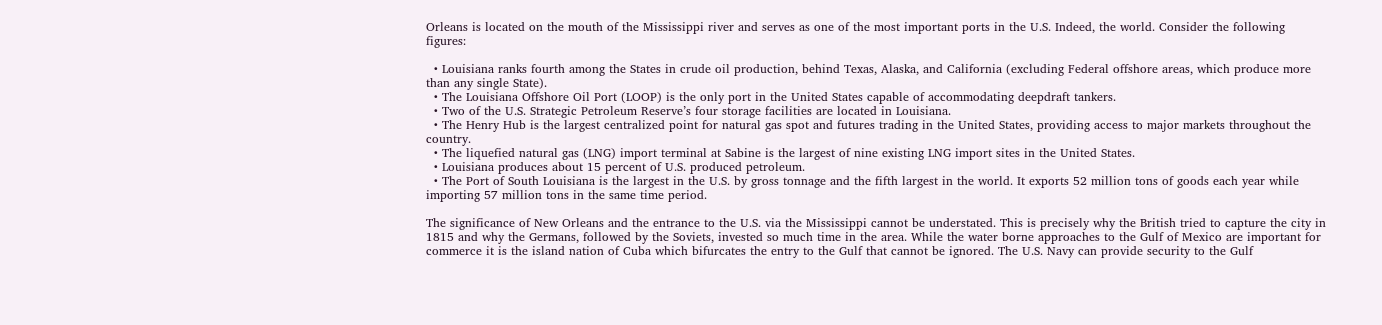Orleans is located on the mouth of the Mississippi river and serves as one of the most important ports in the U.S. Indeed, the world. Consider the following figures:

  • Louisiana ranks fourth among the States in crude oil production, behind Texas, Alaska, and California (excluding Federal offshore areas, which produce more than any single State).
  • The Louisiana Offshore Oil Port (LOOP) is the only port in the United States capable of accommodating deepdraft tankers.
  • Two of the U.S. Strategic Petroleum Reserve’s four storage facilities are located in Louisiana.
  • The Henry Hub is the largest centralized point for natural gas spot and futures trading in the United States, providing access to major markets throughout the country.
  • The liquefied natural gas (LNG) import terminal at Sabine is the largest of nine existing LNG import sites in the United States.
  • Louisiana produces about 15 percent of U.S. produced petroleum.
  • The Port of South Louisiana is the largest in the U.S. by gross tonnage and the fifth largest in the world. It exports 52 million tons of goods each year while importing 57 million tons in the same time period.

The significance of New Orleans and the entrance to the U.S. via the Mississippi cannot be understated. This is precisely why the British tried to capture the city in 1815 and why the Germans, followed by the Soviets, invested so much time in the area. While the water borne approaches to the Gulf of Mexico are important for commerce it is the island nation of Cuba which bifurcates the entry to the Gulf that cannot be ignored. The U.S. Navy can provide security to the Gulf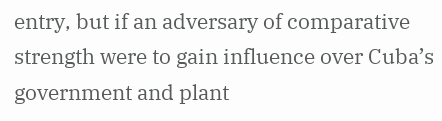entry, but if an adversary of comparative strength were to gain influence over Cuba’s government and plant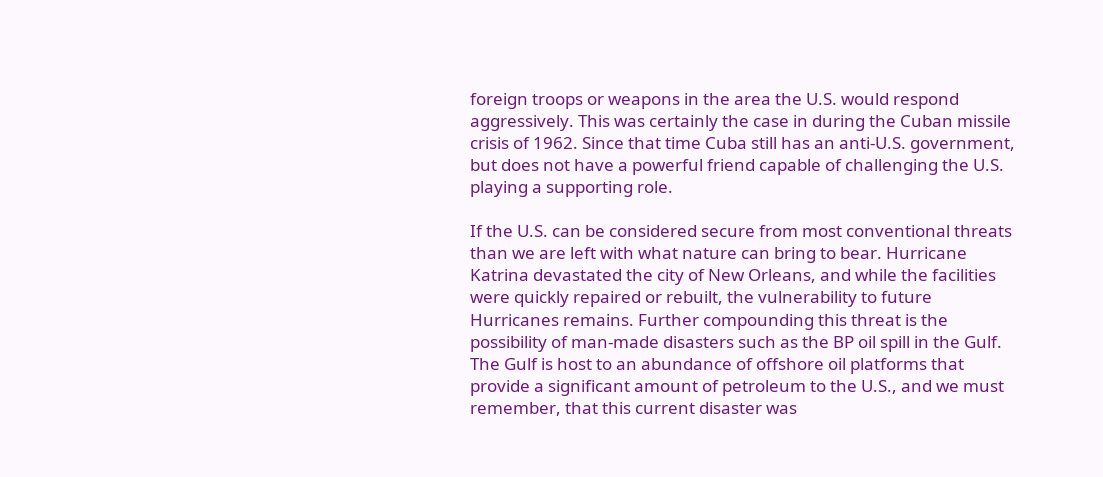foreign troops or weapons in the area the U.S. would respond aggressively. This was certainly the case in during the Cuban missile crisis of 1962. Since that time Cuba still has an anti-U.S. government, but does not have a powerful friend capable of challenging the U.S. playing a supporting role.

If the U.S. can be considered secure from most conventional threats than we are left with what nature can bring to bear. Hurricane Katrina devastated the city of New Orleans, and while the facilities were quickly repaired or rebuilt, the vulnerability to future Hurricanes remains. Further compounding this threat is the possibility of man-made disasters such as the BP oil spill in the Gulf. The Gulf is host to an abundance of offshore oil platforms that provide a significant amount of petroleum to the U.S., and we must remember, that this current disaster was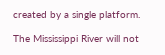created by a single platform.

The Mississippi River will not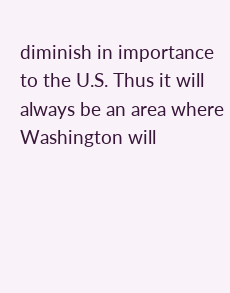diminish in importance to the U.S. Thus it will always be an area where Washington will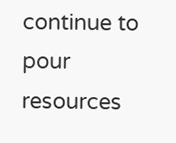continue to pour resources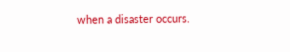when a disaster occurs.